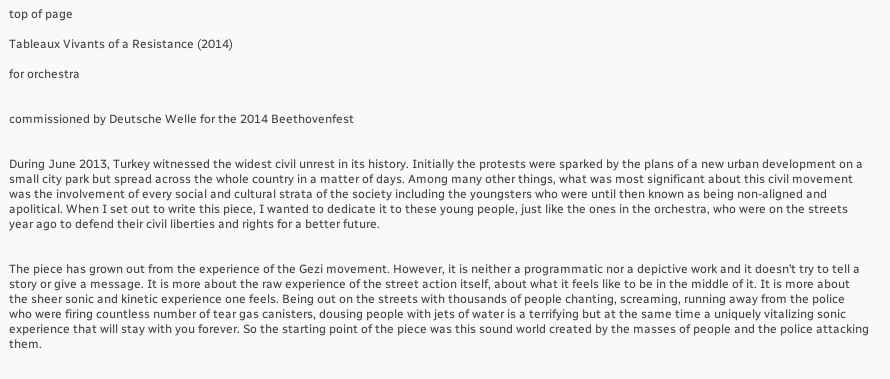top of page

Tableaux Vivants of a Resistance (2014)

for orchestra


commissioned by Deutsche Welle for the 2014 Beethovenfest


During June 2013, Turkey witnessed the widest civil unrest in its history. Initially the protests were sparked by the plans of a new urban development on a small city park but spread across the whole country in a matter of days. Among many other things, what was most significant about this civil movement was the involvement of every social and cultural strata of the society including the youngsters who were until then known as being non-aligned and apolitical. When I set out to write this piece, I wanted to dedicate it to these young people, just like the ones in the orchestra, who were on the streets year ago to defend their civil liberties and rights for a better future.


The piece has grown out from the experience of the Gezi movement. However, it is neither a programmatic nor a depictive work and it doesn’t try to tell a story or give a message. It is more about the raw experience of the street action itself, about what it feels like to be in the middle of it. It is more about the sheer sonic and kinetic experience one feels. Being out on the streets with thousands of people chanting, screaming, running away from the police who were firing countless number of tear gas canisters, dousing people with jets of water is a terrifying but at the same time a uniquely vitalizing sonic experience that will stay with you forever. So the starting point of the piece was this sound world created by the masses of people and the police attacking them.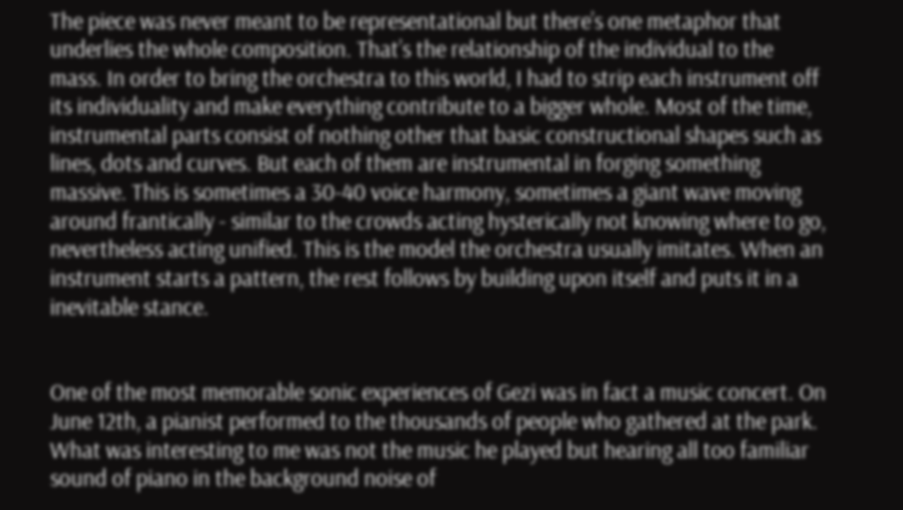The piece was never meant to be representational but there’s one metaphor that underlies the whole composition. That’s the relationship of the individual to the mass. In order to bring the orchestra to this world, I had to strip each instrument off its individuality and make everything contribute to a bigger whole. Most of the time, instrumental parts consist of nothing other that basic constructional shapes such as lines, dots and curves. But each of them are instrumental in forging something massive. This is sometimes a 30-40 voice harmony, sometimes a giant wave moving around frantically - similar to the crowds acting hysterically not knowing where to go, nevertheless acting unified. This is the model the orchestra usually imitates. When an instrument starts a pattern, the rest follows by building upon itself and puts it in a inevitable stance.


One of the most memorable sonic experiences of Gezi was in fact a music concert. On June 12th, a pianist performed to the thousands of people who gathered at the park. What was interesting to me was not the music he played but hearing all too familiar sound of piano in the background noise of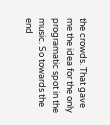the crowds. That gave me the idea for the only programatic spot in the music. So towards the end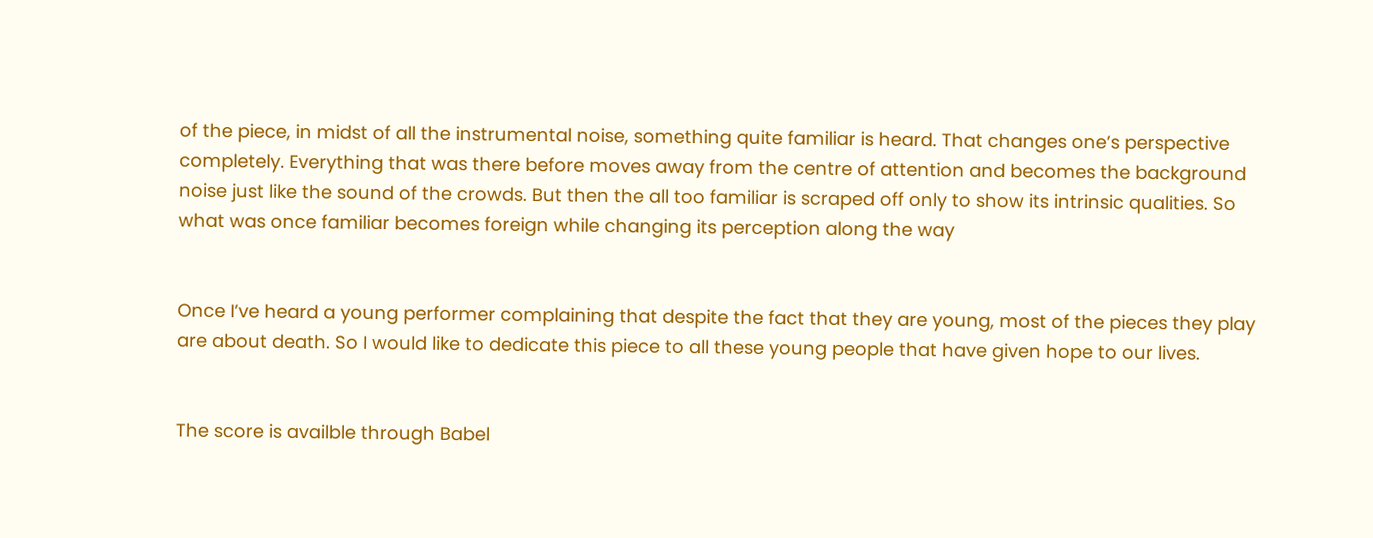of the piece, in midst of all the instrumental noise, something quite familiar is heard. That changes one’s perspective completely. Everything that was there before moves away from the centre of attention and becomes the background noise just like the sound of the crowds. But then the all too familiar is scraped off only to show its intrinsic qualities. So what was once familiar becomes foreign while changing its perception along the way


Once I’ve heard a young performer complaining that despite the fact that they are young, most of the pieces they play are about death. So I would like to dedicate this piece to all these young people that have given hope to our lives.


The score is availble through Babel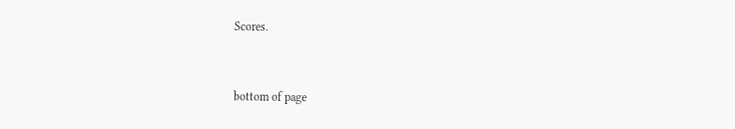Scores.


bottom of page